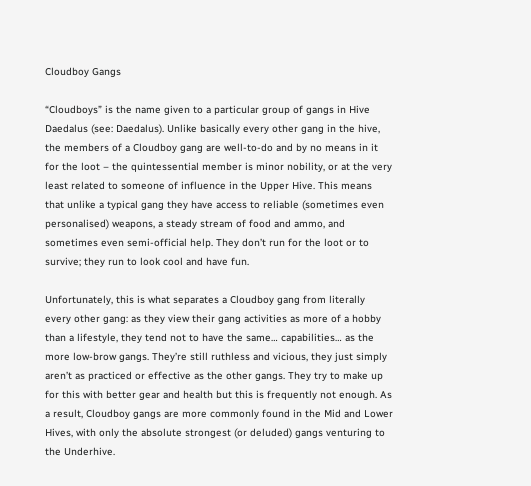Cloudboy Gangs

“Cloudboys” is the name given to a particular group of gangs in Hive Daedalus (see: Daedalus). Unlike basically every other gang in the hive, the members of a Cloudboy gang are well-to-do and by no means in it for the loot – the quintessential member is minor nobility, or at the very least related to someone of influence in the Upper Hive. This means that unlike a typical gang they have access to reliable (sometimes even personalised) weapons, a steady stream of food and ammo, and sometimes even semi-official help. They don’t run for the loot or to survive; they run to look cool and have fun.

Unfortunately, this is what separates a Cloudboy gang from literally every other gang: as they view their gang activities as more of a hobby than a lifestyle, they tend not to have the same… capabilities… as the more low-brow gangs. They’re still ruthless and vicious, they just simply aren’t as practiced or effective as the other gangs. They try to make up for this with better gear and health but this is frequently not enough. As a result, Cloudboy gangs are more commonly found in the Mid and Lower Hives, with only the absolute strongest (or deluded) gangs venturing to the Underhive.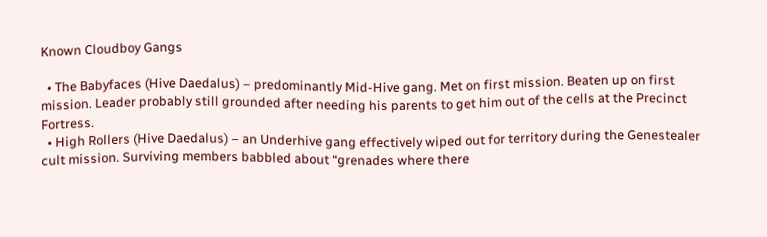Known Cloudboy Gangs

  • The Babyfaces (Hive Daedalus) – predominantly Mid-Hive gang. Met on first mission. Beaten up on first mission. Leader probably still grounded after needing his parents to get him out of the cells at the Precinct Fortress.
  • High Rollers (Hive Daedalus) – an Underhive gang effectively wiped out for territory during the Genestealer cult mission. Surviving members babbled about “grenades where there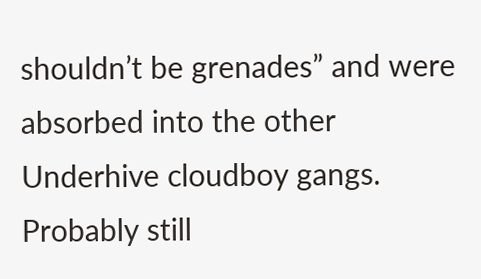shouldn’t be grenades” and were absorbed into the other Underhive cloudboy gangs. Probably still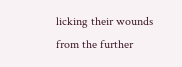licking their wounds from the further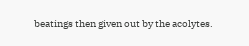beatings then given out by the acolytes.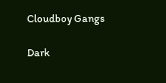Cloudboy Gangs

Dark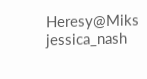Heresy@Miks jessica_nash